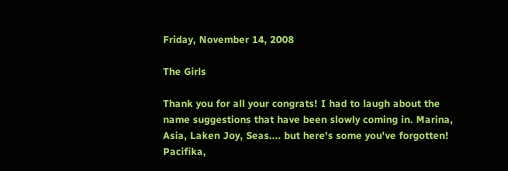Friday, November 14, 2008

The Girls

Thank you for all your congrats! I had to laugh about the name suggestions that have been slowly coming in. Marina, Asia, Laken Joy, Seas.... but here's some you've forgotten! Pacifika,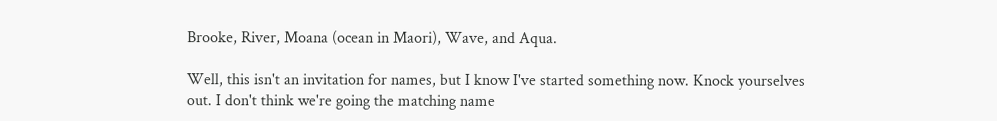Brooke, River, Moana (ocean in Maori), Wave, and Aqua.

Well, this isn't an invitation for names, but I know I've started something now. Knock yourselves out. I don't think we're going the matching name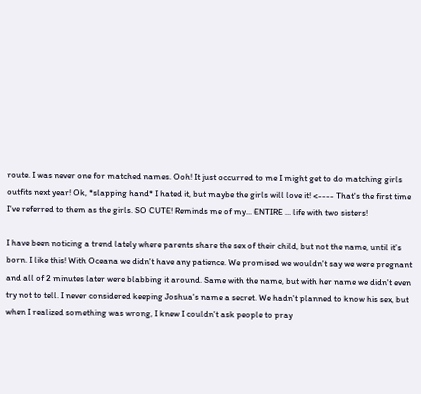route. I was never one for matched names. Ooh! It just occurred to me I might get to do matching girls outfits next year! Ok, *slapping hand* I hated it, but maybe the girls will love it! <---- That's the first time I've referred to them as the girls. SO CUTE! Reminds me of my... ENTIRE ... life with two sisters!

I have been noticing a trend lately where parents share the sex of their child, but not the name, until it's born. I like this! With Oceana we didn't have any patience. We promised we wouldn't say we were pregnant and all of 2 minutes later were blabbing it around. Same with the name, but with her name we didn't even try not to tell. I never considered keeping Joshua's name a secret. We hadn't planned to know his sex, but when I realized something was wrong, I knew I couldn't ask people to pray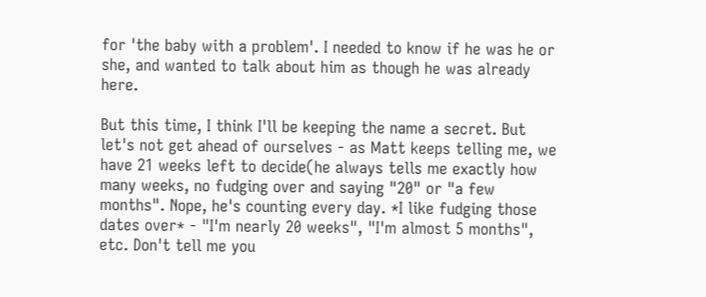for 'the baby with a problem'. I needed to know if he was he or she, and wanted to talk about him as though he was already here.

But this time, I think I'll be keeping the name a secret. But let's not get ahead of ourselves - as Matt keeps telling me, we have 21 weeks left to decide(he always tells me exactly how many weeks, no fudging over and saying "20" or "a few months". Nope, he's counting every day. *I like fudging those dates over* - "I'm nearly 20 weeks", "I'm almost 5 months", etc. Don't tell me you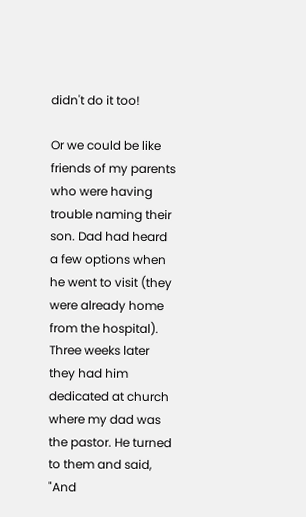didn't do it too!

Or we could be like friends of my parents who were having trouble naming their son. Dad had heard a few options when he went to visit (they were already home from the hospital). Three weeks later they had him dedicated at church where my dad was the pastor. He turned to them and said, "And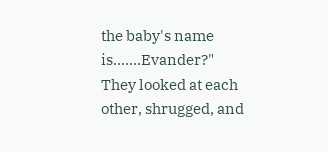the baby's name is.......Evander?" They looked at each other, shrugged, and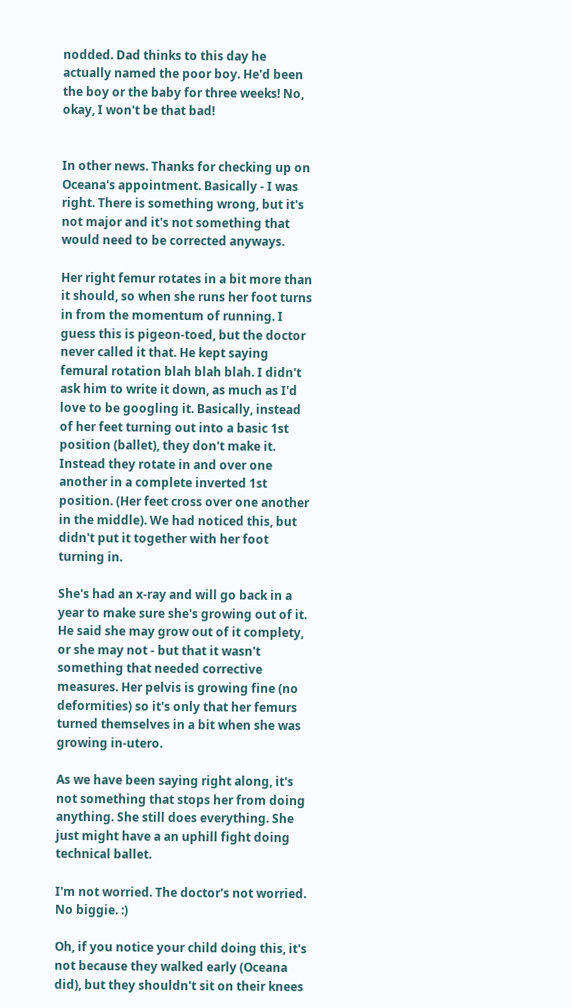nodded. Dad thinks to this day he actually named the poor boy. He'd been the boy or the baby for three weeks! No, okay, I won't be that bad!


In other news. Thanks for checking up on Oceana's appointment. Basically - I was right. There is something wrong, but it's not major and it's not something that would need to be corrected anyways.

Her right femur rotates in a bit more than it should, so when she runs her foot turns in from the momentum of running. I guess this is pigeon-toed, but the doctor never called it that. He kept saying femural rotation blah blah blah. I didn't ask him to write it down, as much as I'd love to be googling it. Basically, instead of her feet turning out into a basic 1st position (ballet), they don't make it. Instead they rotate in and over one another in a complete inverted 1st position. (Her feet cross over one another in the middle). We had noticed this, but didn't put it together with her foot turning in.

She's had an x-ray and will go back in a year to make sure she's growing out of it. He said she may grow out of it complety, or she may not - but that it wasn't something that needed corrective measures. Her pelvis is growing fine (no deformities) so it's only that her femurs turned themselves in a bit when she was growing in-utero.

As we have been saying right along, it's not something that stops her from doing anything. She still does everything. She just might have a an uphill fight doing technical ballet.

I'm not worried. The doctor's not worried. No biggie. :)

Oh, if you notice your child doing this, it's not because they walked early (Oceana did), but they shouldn't sit on their knees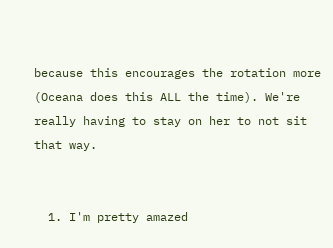because this encourages the rotation more (Oceana does this ALL the time). We're really having to stay on her to not sit that way.


  1. I'm pretty amazed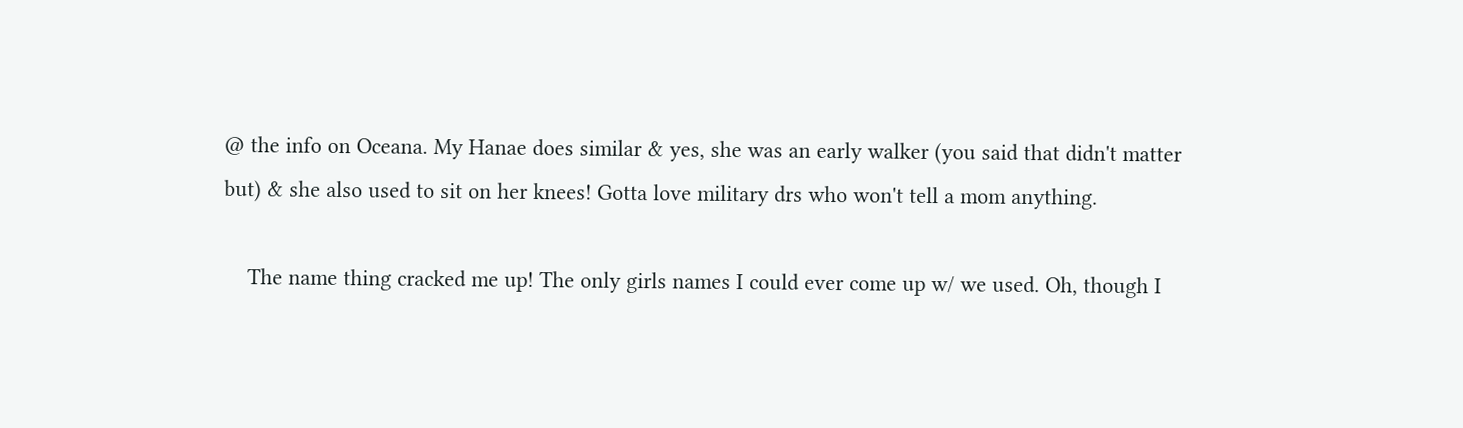@ the info on Oceana. My Hanae does similar & yes, she was an early walker (you said that didn't matter but) & she also used to sit on her knees! Gotta love military drs who won't tell a mom anything.

    The name thing cracked me up! The only girls names I could ever come up w/ we used. Oh, though I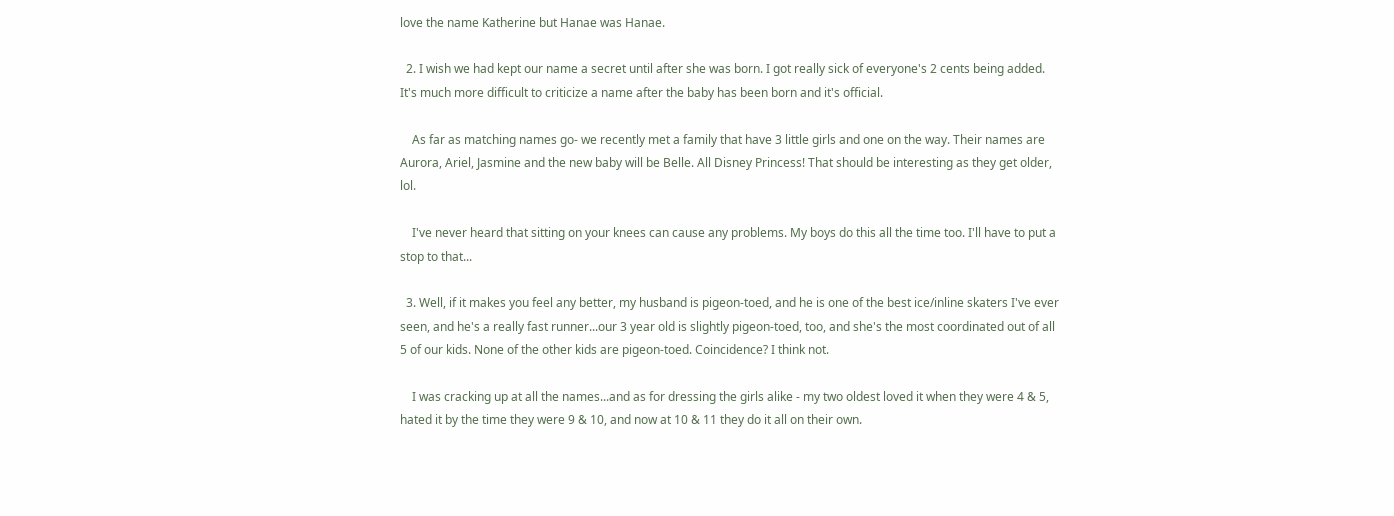love the name Katherine but Hanae was Hanae.

  2. I wish we had kept our name a secret until after she was born. I got really sick of everyone's 2 cents being added. It's much more difficult to criticize a name after the baby has been born and it's official.

    As far as matching names go- we recently met a family that have 3 little girls and one on the way. Their names are Aurora, Ariel, Jasmine and the new baby will be Belle. All Disney Princess! That should be interesting as they get older, lol.

    I've never heard that sitting on your knees can cause any problems. My boys do this all the time too. I'll have to put a stop to that...

  3. Well, if it makes you feel any better, my husband is pigeon-toed, and he is one of the best ice/inline skaters I've ever seen, and he's a really fast runner...our 3 year old is slightly pigeon-toed, too, and she's the most coordinated out of all 5 of our kids. None of the other kids are pigeon-toed. Coincidence? I think not.

    I was cracking up at all the names...and as for dressing the girls alike - my two oldest loved it when they were 4 & 5, hated it by the time they were 9 & 10, and now at 10 & 11 they do it all on their own.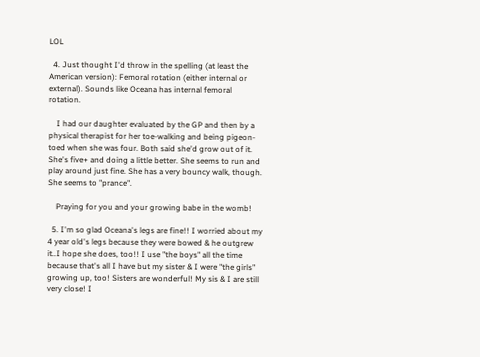LOL

  4. Just thought I'd throw in the spelling (at least the American version): Femoral rotation (either internal or external). Sounds like Oceana has internal femoral rotation.

    I had our daughter evaluated by the GP and then by a physical therapist for her toe-walking and being pigeon-toed when she was four. Both said she'd grow out of it. She's five+ and doing a little better. She seems to run and play around just fine. She has a very bouncy walk, though. She seems to "prance".

    Praying for you and your growing babe in the womb!

  5. I'm so glad Oceana's legs are fine!! I worried about my 4 year old's legs because they were bowed & he outgrew it..I hope she does, too!! I use "the boys" all the time because that's all I have but my sister & I were "the girls" growing up, too! Sisters are wonderful! My sis & I are still very close! I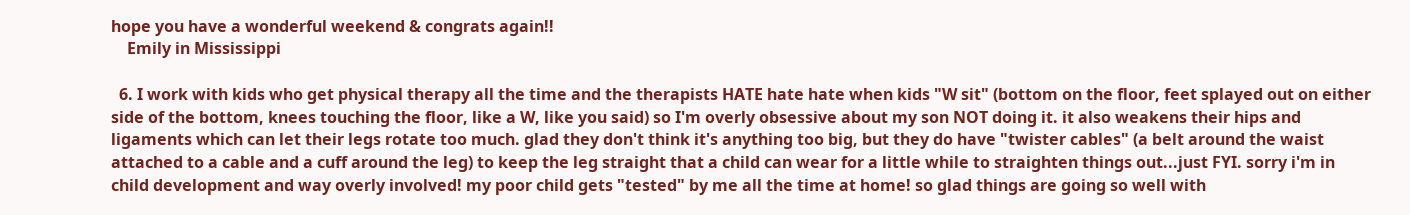hope you have a wonderful weekend & congrats again!!
    Emily in Mississippi

  6. I work with kids who get physical therapy all the time and the therapists HATE hate hate when kids "W sit" (bottom on the floor, feet splayed out on either side of the bottom, knees touching the floor, like a W, like you said) so I'm overly obsessive about my son NOT doing it. it also weakens their hips and ligaments which can let their legs rotate too much. glad they don't think it's anything too big, but they do have "twister cables" (a belt around the waist attached to a cable and a cuff around the leg) to keep the leg straight that a child can wear for a little while to straighten things out...just FYI. sorry i'm in child development and way overly involved! my poor child gets "tested" by me all the time at home! so glad things are going so well with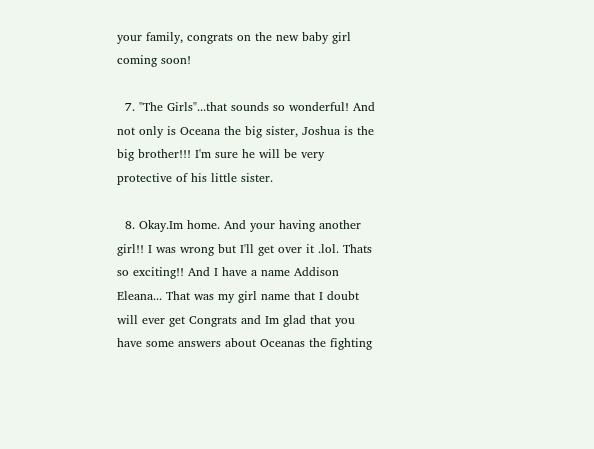your family, congrats on the new baby girl coming soon!

  7. "The Girls"...that sounds so wonderful! And not only is Oceana the big sister, Joshua is the big brother!!! I'm sure he will be very protective of his little sister.

  8. Okay.Im home. And your having another girl!! I was wrong but I'll get over it .lol. Thats so exciting!! And I have a name Addison Eleana... That was my girl name that I doubt will ever get Congrats and Im glad that you have some answers about Oceanas the fighting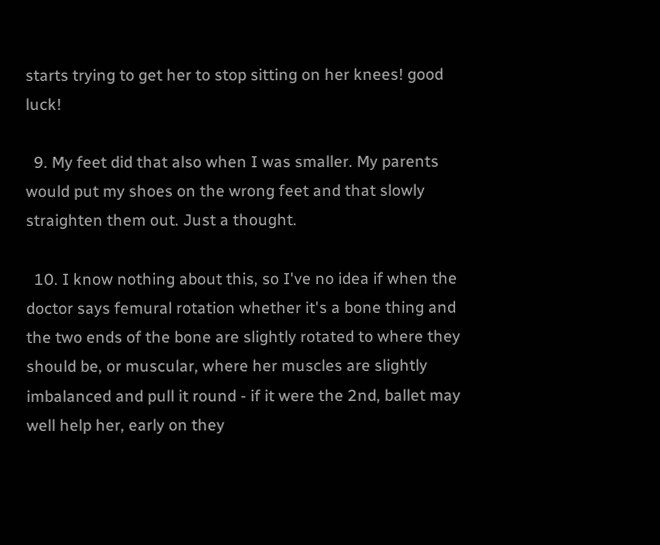starts trying to get her to stop sitting on her knees! good luck!

  9. My feet did that also when I was smaller. My parents would put my shoes on the wrong feet and that slowly straighten them out. Just a thought.

  10. I know nothing about this, so I've no idea if when the doctor says femural rotation whether it's a bone thing and the two ends of the bone are slightly rotated to where they should be, or muscular, where her muscles are slightly imbalanced and pull it round - if it were the 2nd, ballet may well help her, early on they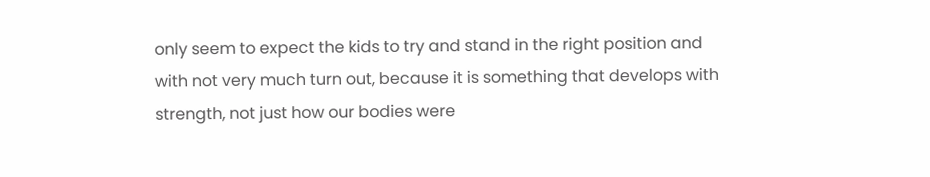only seem to expect the kids to try and stand in the right position and with not very much turn out, because it is something that develops with strength, not just how our bodies were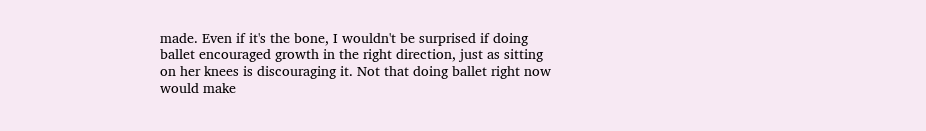made. Even if it's the bone, I wouldn't be surprised if doing ballet encouraged growth in the right direction, just as sitting on her knees is discouraging it. Not that doing ballet right now would make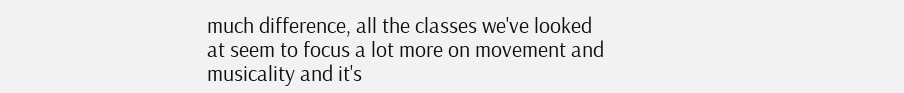much difference, all the classes we've looked at seem to focus a lot more on movement and musicality and it's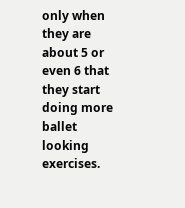only when they are about 5 or even 6 that they start doing more ballet looking exercises.